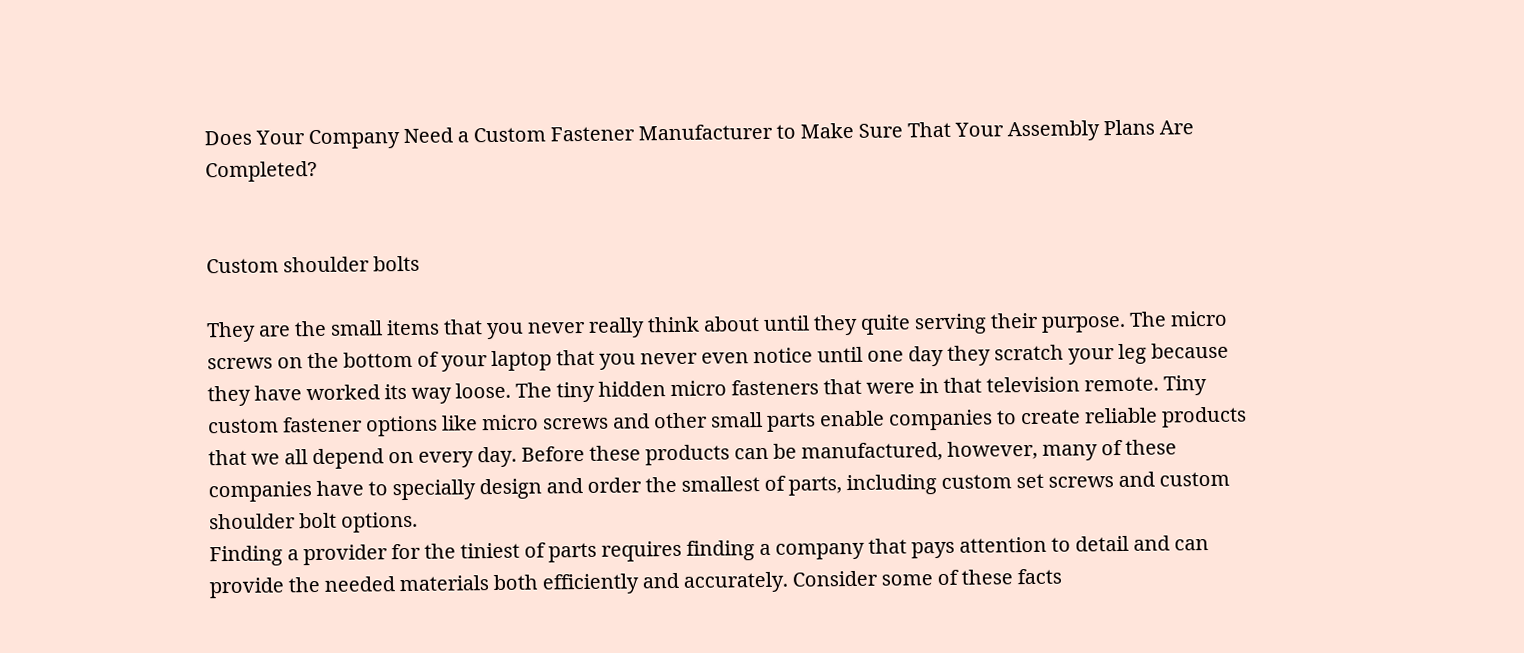Does Your Company Need a Custom Fastener Manufacturer to Make Sure That Your Assembly Plans Are Completed?


Custom shoulder bolts

They are the small items that you never really think about until they quite serving their purpose. The micro screws on the bottom of your laptop that you never even notice until one day they scratch your leg because they have worked its way loose. The tiny hidden micro fasteners that were in that television remote. Tiny custom fastener options like micro screws and other small parts enable companies to create reliable products that we all depend on every day. Before these products can be manufactured, however, many of these companies have to specially design and order the smallest of parts, including custom set screws and custom shoulder bolt options.
Finding a provider for the tiniest of parts requires finding a company that pays attention to detail and can provide the needed materials both efficiently and accurately. Consider some of these facts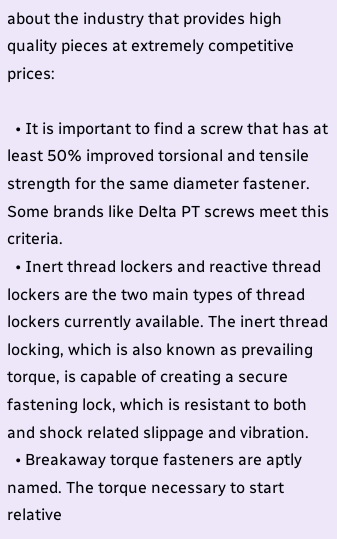about the industry that provides high quality pieces at extremely competitive prices:

  • It is important to find a screw that has at least 50% improved torsional and tensile strength for the same diameter fastener. Some brands like Delta PT screws meet this criteria.
  • Inert thread lockers and reactive thread lockers are the two main types of thread lockers currently available. The inert thread locking, which is also known as prevailing torque, is capable of creating a secure fastening lock, which is resistant to both and shock related slippage and vibration.
  • Breakaway torque fasteners are aptly named. The torque necessary to start relative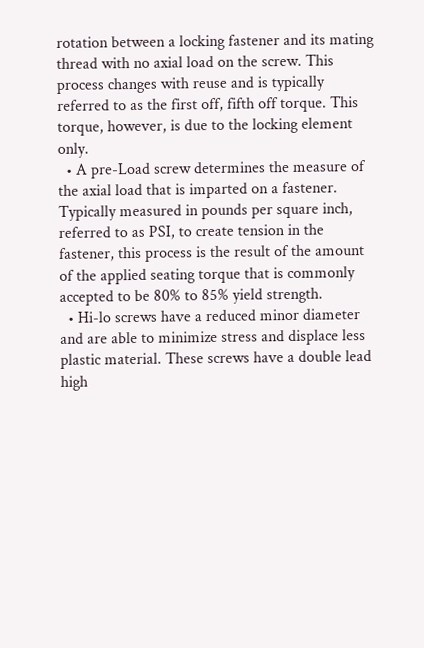rotation between a locking fastener and its mating thread with no axial load on the screw. This process changes with reuse and is typically referred to as the first off, fifth off torque. This torque, however, is due to the locking element only.
  • A pre-Load screw determines the measure of the axial load that is imparted on a fastener. Typically measured in pounds per square inch, referred to as PSI, to create tension in the fastener, this process is the result of the amount of the applied seating torque that is commonly accepted to be 80% to 85% yield strength.
  • Hi-lo screws have a reduced minor diameter and are able to minimize stress and displace less plastic material. These screws have a double lead high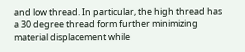and low thread. In particular, the high thread has a 30 degree thread form further minimizing material displacement while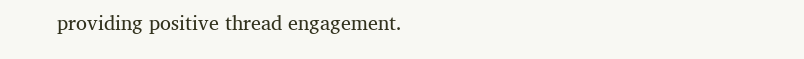providing positive thread engagement.